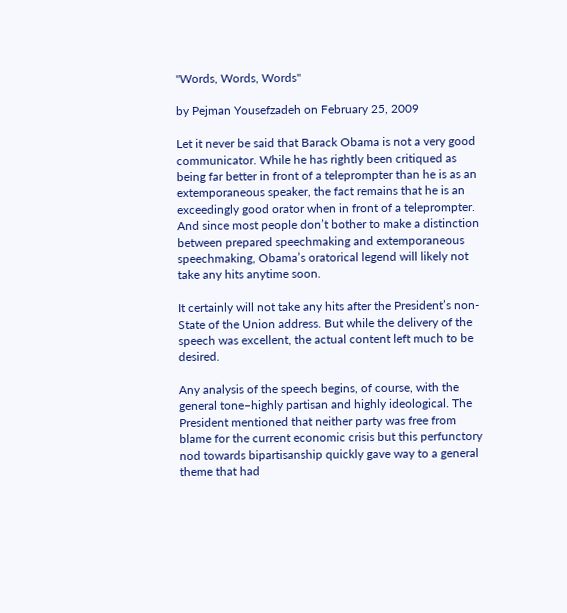"Words, Words, Words"

by Pejman Yousefzadeh on February 25, 2009

Let it never be said that Barack Obama is not a very good communicator. While he has rightly been critiqued as being far better in front of a teleprompter than he is as an extemporaneous speaker, the fact remains that he is an exceedingly good orator when in front of a teleprompter. And since most people don’t bother to make a distinction between prepared speechmaking and extemporaneous speechmaking, Obama’s oratorical legend will likely not take any hits anytime soon.

It certainly will not take any hits after the President’s non-State of the Union address. But while the delivery of the speech was excellent, the actual content left much to be desired.

Any analysis of the speech begins, of course, with the general tone–highly partisan and highly ideological. The President mentioned that neither party was free from blame for the current economic crisis but this perfunctory nod towards bipartisanship quickly gave way to a general theme that had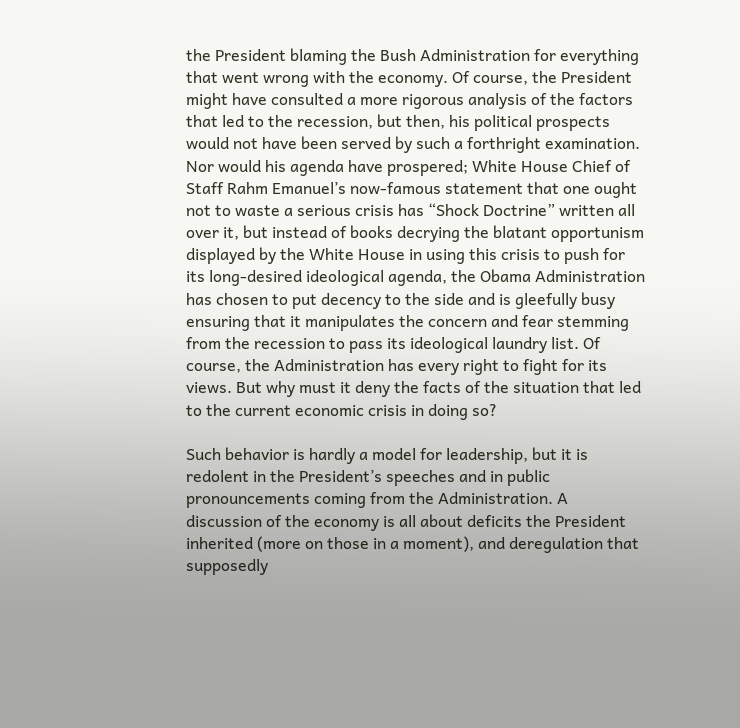the President blaming the Bush Administration for everything that went wrong with the economy. Of course, the President might have consulted a more rigorous analysis of the factors that led to the recession, but then, his political prospects would not have been served by such a forthright examination. Nor would his agenda have prospered; White House Chief of Staff Rahm Emanuel’s now-famous statement that one ought not to waste a serious crisis has “Shock Doctrine” written all over it, but instead of books decrying the blatant opportunism displayed by the White House in using this crisis to push for its long-desired ideological agenda, the Obama Administration has chosen to put decency to the side and is gleefully busy ensuring that it manipulates the concern and fear stemming from the recession to pass its ideological laundry list. Of course, the Administration has every right to fight for its views. But why must it deny the facts of the situation that led to the current economic crisis in doing so?

Such behavior is hardly a model for leadership, but it is redolent in the President’s speeches and in public pronouncements coming from the Administration. A discussion of the economy is all about deficits the President inherited (more on those in a moment), and deregulation that supposedly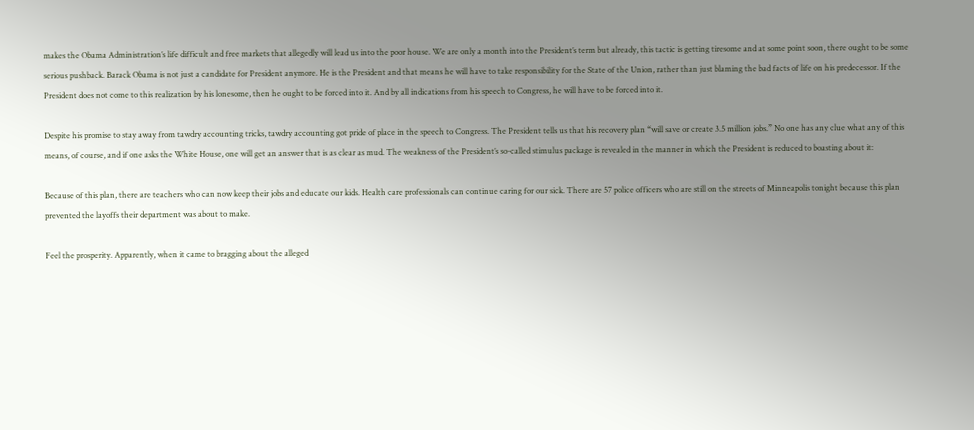makes the Obama Administration’s life difficult and free markets that allegedly will lead us into the poor house. We are only a month into the President’s term but already, this tactic is getting tiresome and at some point soon, there ought to be some serious pushback. Barack Obama is not just a candidate for President anymore. He is the President and that means he will have to take responsibility for the State of the Union, rather than just blaming the bad facts of life on his predecessor. If the President does not come to this realization by his lonesome, then he ought to be forced into it. And by all indications from his speech to Congress, he will have to be forced into it.

Despite his promise to stay away from tawdry accounting tricks, tawdry accounting got pride of place in the speech to Congress. The President tells us that his recovery plan “will save or create 3.5 million jobs.” No one has any clue what any of this means, of course, and if one asks the White House, one will get an answer that is as clear as mud. The weakness of the President’s so-called stimulus package is revealed in the manner in which the President is reduced to boasting about it:

Because of this plan, there are teachers who can now keep their jobs and educate our kids. Health care professionals can continue caring for our sick. There are 57 police officers who are still on the streets of Minneapolis tonight because this plan prevented the layoffs their department was about to make.

Feel the prosperity. Apparently, when it came to bragging about the alleged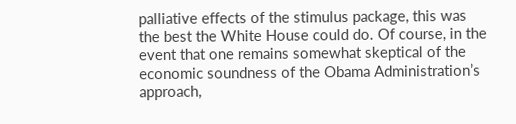palliative effects of the stimulus package, this was the best the White House could do. Of course, in the event that one remains somewhat skeptical of the economic soundness of the Obama Administration’s approach,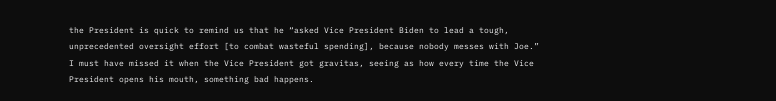the President is quick to remind us that he “asked Vice President Biden to lead a tough, unprecedented oversight effort [to combat wasteful spending], because nobody messes with Joe.” I must have missed it when the Vice President got gravitas, seeing as how every time the Vice President opens his mouth, something bad happens.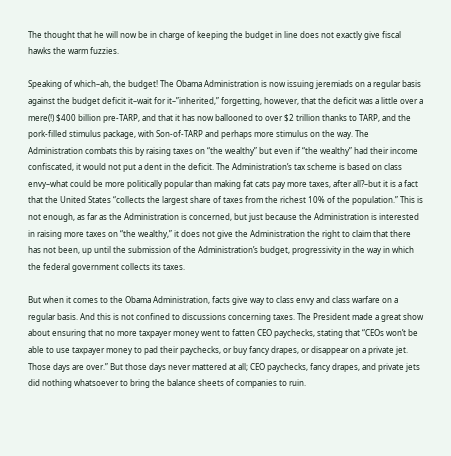The thought that he will now be in charge of keeping the budget in line does not exactly give fiscal hawks the warm fuzzies.

Speaking of which–ah, the budget! The Obama Administration is now issuing jeremiads on a regular basis against the budget deficit it–wait for it–”inherited,” forgetting, however, that the deficit was a little over a mere(!) $400 billion pre-TARP, and that it has now ballooned to over $2 trillion thanks to TARP, and the pork-filled stimulus package, with Son-of-TARP and perhaps more stimulus on the way. The Administration combats this by raising taxes on “the wealthy” but even if “the wealthy” had their income confiscated, it would not put a dent in the deficit. The Administration’s tax scheme is based on class envy–what could be more politically popular than making fat cats pay more taxes, after all?–but it is a fact that the United States “collects the largest share of taxes from the richest 10% of the population.” This is not enough, as far as the Administration is concerned, but just because the Administration is interested in raising more taxes on “the wealthy,” it does not give the Administration the right to claim that there has not been, up until the submission of the Administration’s budget, progressivity in the way in which the federal government collects its taxes.

But when it comes to the Obama Administration, facts give way to class envy and class warfare on a regular basis. And this is not confined to discussions concerning taxes. The President made a great show about ensuring that no more taxpayer money went to fatten CEO paychecks, stating that “CEOs won’t be able to use taxpayer money to pad their paychecks, or buy fancy drapes, or disappear on a private jet. Those days are over.” But those days never mattered at all; CEO paychecks, fancy drapes, and private jets did nothing whatsoever to bring the balance sheets of companies to ruin.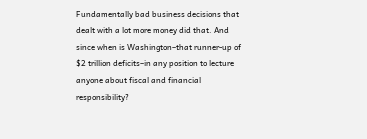Fundamentally bad business decisions that dealt with a lot more money did that. And since when is Washington–that runner-up of $2 trillion deficits–in any position to lecture anyone about fiscal and financial responsibility?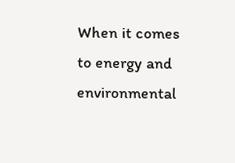When it comes to energy and environmental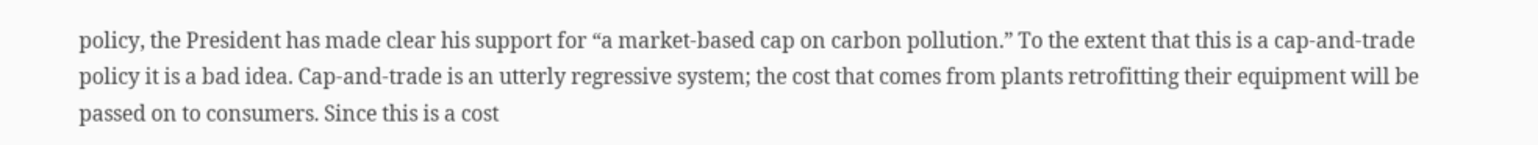policy, the President has made clear his support for “a market-based cap on carbon pollution.” To the extent that this is a cap-and-trade policy it is a bad idea. Cap-and-trade is an utterly regressive system; the cost that comes from plants retrofitting their equipment will be passed on to consumers. Since this is a cost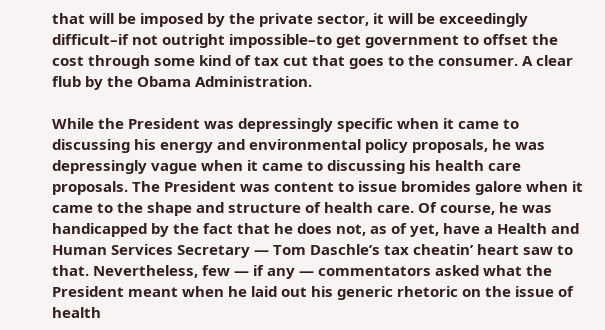that will be imposed by the private sector, it will be exceedingly difficult–if not outright impossible–to get government to offset the cost through some kind of tax cut that goes to the consumer. A clear flub by the Obama Administration.

While the President was depressingly specific when it came to discussing his energy and environmental policy proposals, he was depressingly vague when it came to discussing his health care proposals. The President was content to issue bromides galore when it came to the shape and structure of health care. Of course, he was handicapped by the fact that he does not, as of yet, have a Health and Human Services Secretary — Tom Daschle’s tax cheatin’ heart saw to that. Nevertheless, few — if any — commentators asked what the President meant when he laid out his generic rhetoric on the issue of health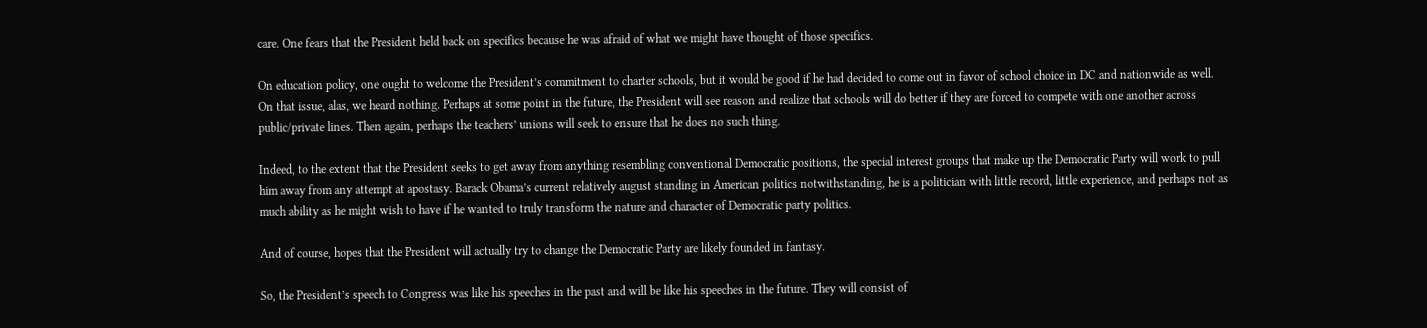care. One fears that the President held back on specifics because he was afraid of what we might have thought of those specifics.

On education policy, one ought to welcome the President’s commitment to charter schools, but it would be good if he had decided to come out in favor of school choice in DC and nationwide as well. On that issue, alas, we heard nothing. Perhaps at some point in the future, the President will see reason and realize that schools will do better if they are forced to compete with one another across public/private lines. Then again, perhaps the teachers’ unions will seek to ensure that he does no such thing.

Indeed, to the extent that the President seeks to get away from anything resembling conventional Democratic positions, the special interest groups that make up the Democratic Party will work to pull him away from any attempt at apostasy. Barack Obama’s current relatively august standing in American politics notwithstanding, he is a politician with little record, little experience, and perhaps not as much ability as he might wish to have if he wanted to truly transform the nature and character of Democratic party politics.

And of course, hopes that the President will actually try to change the Democratic Party are likely founded in fantasy.

So, the President’s speech to Congress was like his speeches in the past and will be like his speeches in the future. They will consist of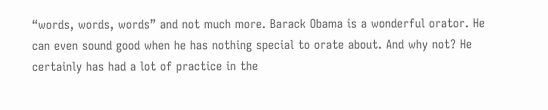“words, words, words” and not much more. Barack Obama is a wonderful orator. He can even sound good when he has nothing special to orate about. And why not? He certainly has had a lot of practice in the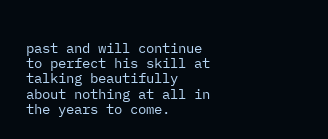past and will continue to perfect his skill at talking beautifully about nothing at all in the years to come.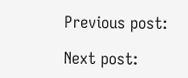Previous post:

Next post: